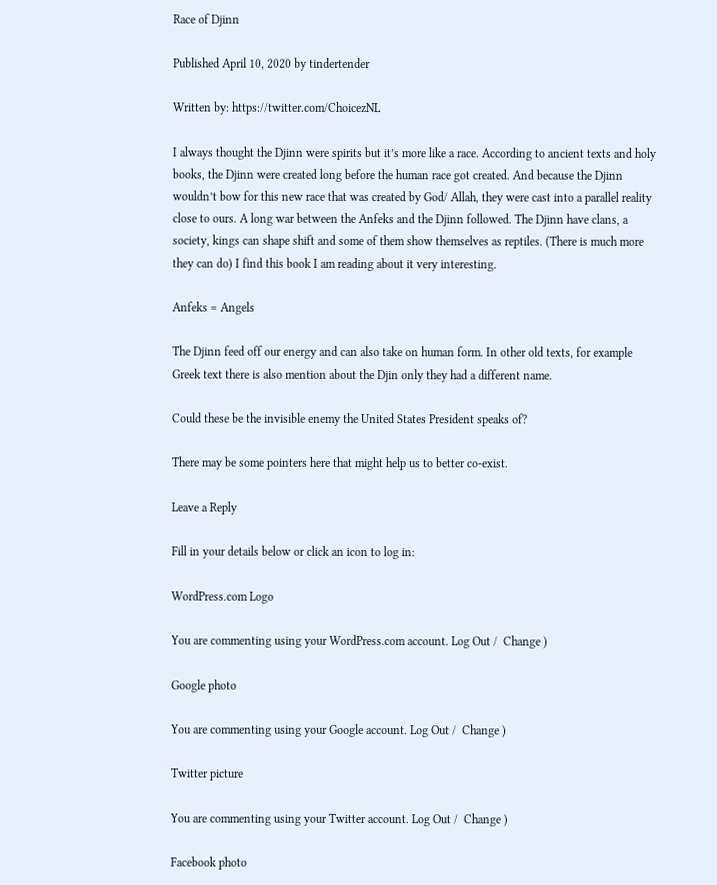Race of Djinn

Published April 10, 2020 by tindertender

Written by: https://twitter.com/ChoicezNL

I always thought the Djinn were spirits but it’s more like a race. According to ancient texts and holy books, the Djinn were created long before the human race got created. And because the Djinn wouldn’t bow for this new race that was created by God/ Allah, they were cast into a parallel reality close to ours. A long war between the Anfeks and the Djinn followed. The Djinn have clans, a society, kings can shape shift and some of them show themselves as reptiles. (There is much more they can do) I find this book I am reading about it very interesting.

Anfeks = Angels

The Djinn feed off our energy and can also take on human form. In other old texts, for example Greek text there is also mention about the Djin only they had a different name.

Could these be the invisible enemy the United States President speaks of?

There may be some pointers here that might help us to better co-exist.

Leave a Reply

Fill in your details below or click an icon to log in:

WordPress.com Logo

You are commenting using your WordPress.com account. Log Out /  Change )

Google photo

You are commenting using your Google account. Log Out /  Change )

Twitter picture

You are commenting using your Twitter account. Log Out /  Change )

Facebook photo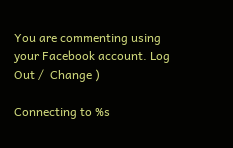You are commenting using your Facebook account. Log Out /  Change )

Connecting to %s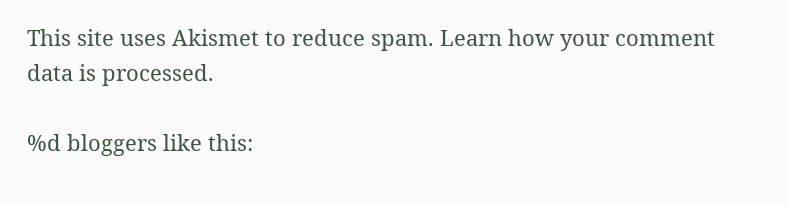This site uses Akismet to reduce spam. Learn how your comment data is processed.

%d bloggers like this: